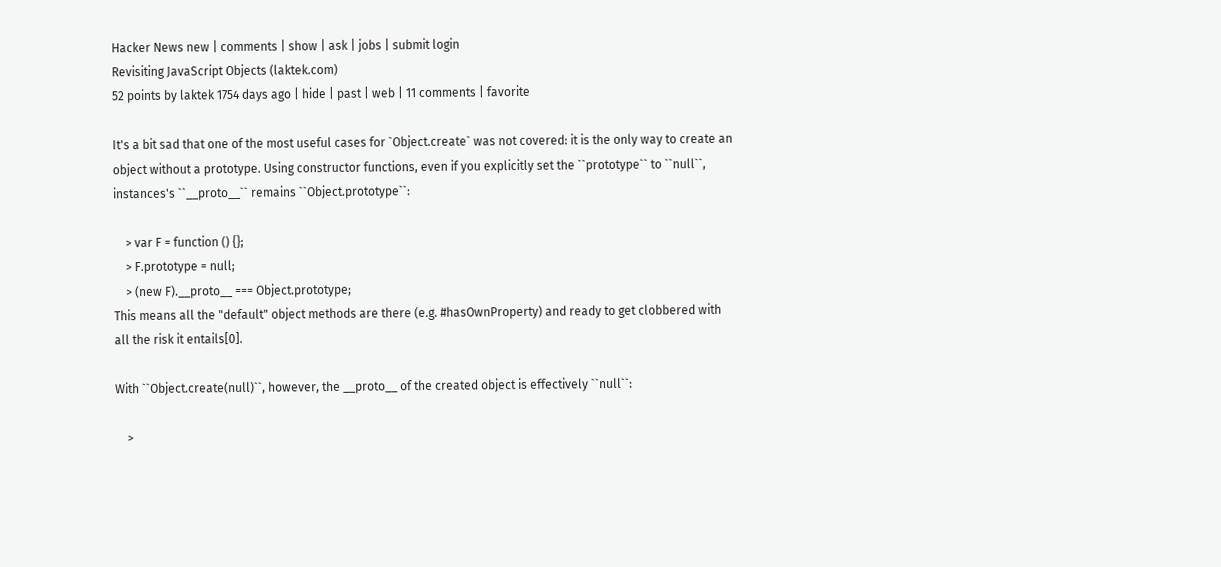Hacker News new | comments | show | ask | jobs | submit login
Revisiting JavaScript Objects (laktek.com)
52 points by laktek 1754 days ago | hide | past | web | 11 comments | favorite

It's a bit sad that one of the most useful cases for `Object.create` was not covered: it is the only way to create an object without a prototype. Using constructor functions, even if you explicitly set the ``prototype`` to ``null``, instances's ``__proto__`` remains ``Object.prototype``:

    > var F = function () {};
    > F.prototype = null;
    > (new F).__proto__ === Object.prototype;
This means all the "default" object methods are there (e.g. #hasOwnProperty) and ready to get clobbered with all the risk it entails[0].

With ``Object.create(null)``, however, the __proto__ of the created object is effectively ``null``:

    >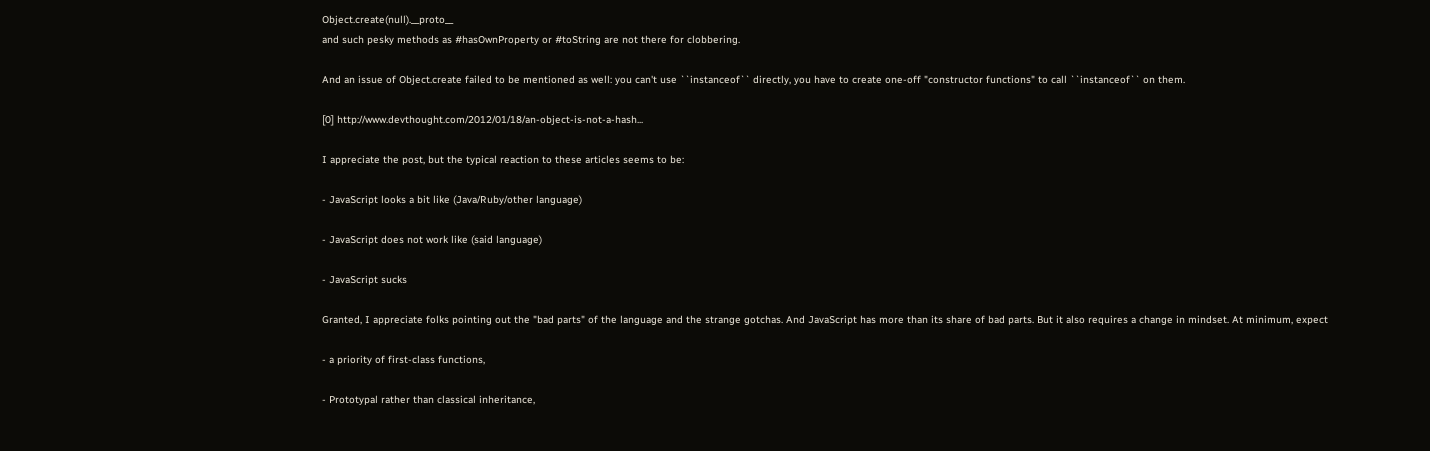Object.create(null).__proto__
and such pesky methods as #hasOwnProperty or #toString are not there for clobbering.

And an issue of Object.create failed to be mentioned as well: you can't use ``instanceof`` directly, you have to create one-off "constructor functions" to call ``instanceof`` on them.

[0] http://www.devthought.com/2012/01/18/an-object-is-not-a-hash...

I appreciate the post, but the typical reaction to these articles seems to be:

- JavaScript looks a bit like (Java/Ruby/other language)

- JavaScript does not work like (said language)

- JavaScript sucks

Granted, I appreciate folks pointing out the "bad parts" of the language and the strange gotchas. And JavaScript has more than its share of bad parts. But it also requires a change in mindset. At minimum, expect

- a priority of first-class functions,

- Prototypal rather than classical inheritance,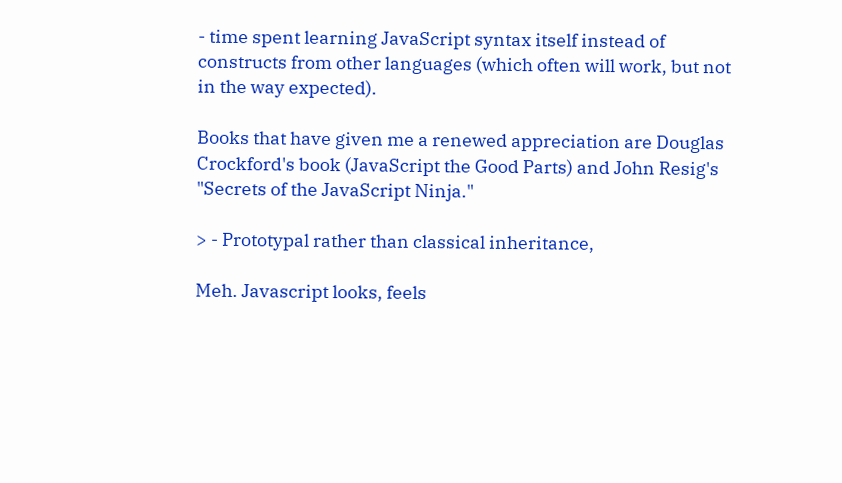- time spent learning JavaScript syntax itself instead of constructs from other languages (which often will work, but not in the way expected).

Books that have given me a renewed appreciation are Douglas Crockford's book (JavaScript the Good Parts) and John Resig's "Secrets of the JavaScript Ninja."

> - Prototypal rather than classical inheritance,

Meh. Javascript looks, feels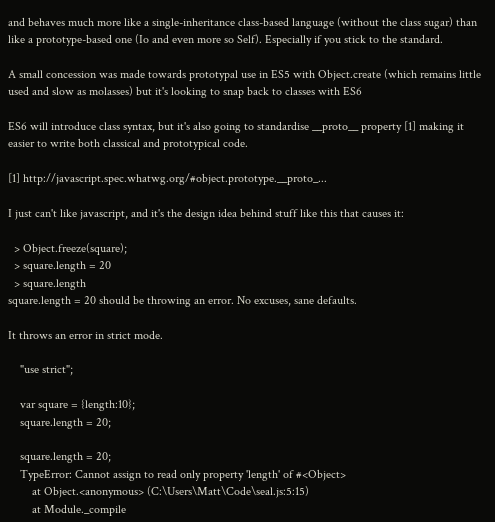and behaves much more like a single-inheritance class-based language (without the class sugar) than like a prototype-based one (Io and even more so Self). Especially if you stick to the standard.

A small concession was made towards prototypal use in ES5 with Object.create (which remains little used and slow as molasses) but it's looking to snap back to classes with ES6

ES6 will introduce class syntax, but it's also going to standardise __proto__ property [1] making it easier to write both classical and prototypical code.

[1] http://javascript.spec.whatwg.org/#object.prototype.__proto_...

I just can't like javascript, and it's the design idea behind stuff like this that causes it:

  > Object.freeze(square);
  > square.length = 20
  > square.length
square.length = 20 should be throwing an error. No excuses, sane defaults.

It throws an error in strict mode.

    "use strict";

    var square = {length:10};
    square.length = 20;

    square.length = 20;
    TypeError: Cannot assign to read only property 'length' of #<Object>
        at Object.<anonymous> (C:\Users\Matt\Code\seal.js:5:15)
        at Module._compile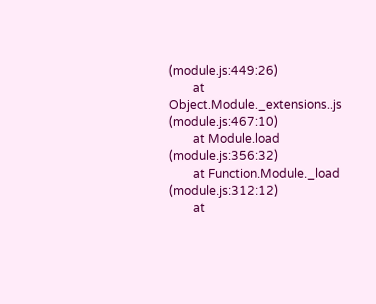(module.js:449:26)
        at Object.Module._extensions..js (module.js:467:10)
        at Module.load (module.js:356:32)
        at Function.Module._load (module.js:312:12)
        at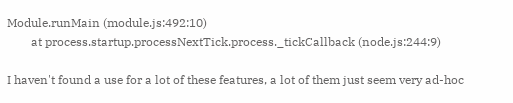Module.runMain (module.js:492:10)
        at process.startup.processNextTick.process._tickCallback (node.js:244:9)

I haven't found a use for a lot of these features, a lot of them just seem very ad-hoc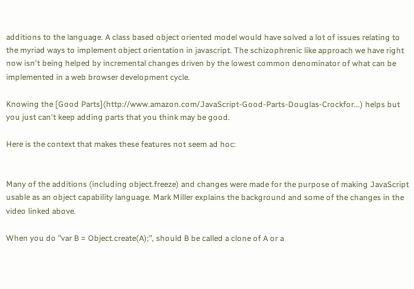additions to the language. A class based object oriented model would have solved a lot of issues relating to the myriad ways to implement object orientation in javascript. The schizophrenic like approach we have right now isn't being helped by incremental changes driven by the lowest common denominator of what can be implemented in a web browser development cycle.

Knowing the [Good Parts](http://www.amazon.com/JavaScript-Good-Parts-Douglas-Crockfor...) helps but you just can't keep adding parts that you think may be good.

Here is the context that makes these features not seem ad hoc:


Many of the additions (including object.freeze) and changes were made for the purpose of making JavaScript usable as an object capability language. Mark Miller explains the background and some of the changes in the video linked above.

When you do "var B = Object.create(A);", should B be called a clone of A or a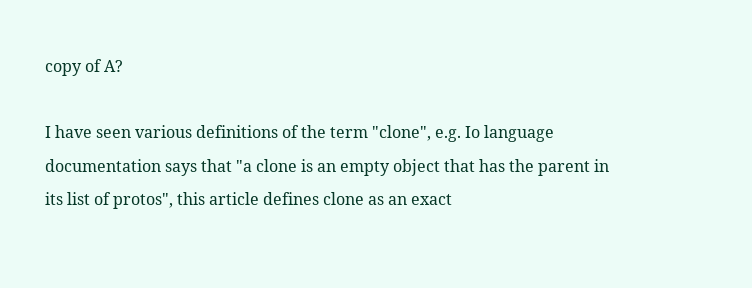copy of A?

I have seen various definitions of the term "clone", e.g. Io language documentation says that "a clone is an empty object that has the parent in its list of protos", this article defines clone as an exact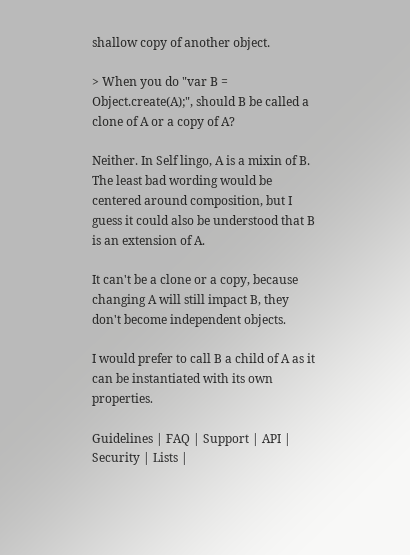shallow copy of another object.

> When you do "var B = Object.create(A);", should B be called a clone of A or a copy of A?

Neither. In Self lingo, A is a mixin of B. The least bad wording would be centered around composition, but I guess it could also be understood that B is an extension of A.

It can't be a clone or a copy, because changing A will still impact B, they don't become independent objects.

I would prefer to call B a child of A as it can be instantiated with its own properties.

Guidelines | FAQ | Support | API | Security | Lists |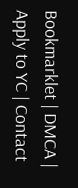Bookmarklet | DMCA | Apply to YC | Contact